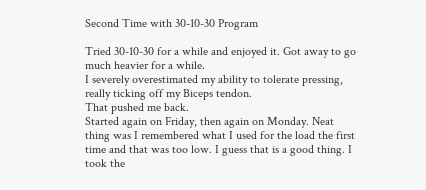Second Time with 30-10-30 Program

Tried 30-10-30 for a while and enjoyed it. Got away to go much heavier for a while.
I severely overestimated my ability to tolerate pressing, really ticking off my Biceps tendon.
That pushed me back.
Started again on Friday, then again on Monday. Neat thing was I remembered what I used for the load the first time and that was too low. I guess that is a good thing. I took the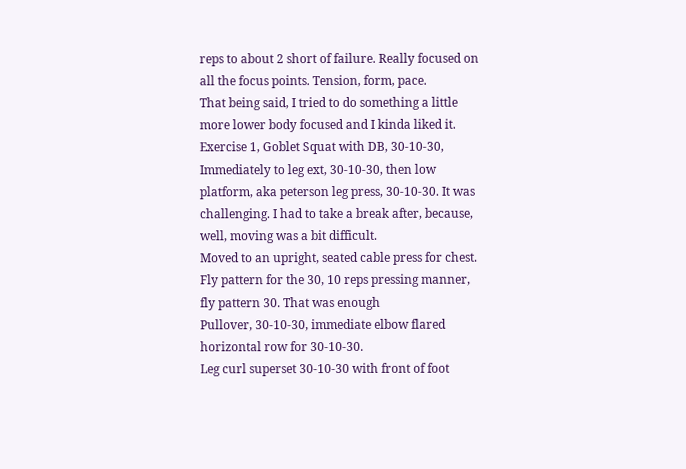reps to about 2 short of failure. Really focused on all the focus points. Tension, form, pace.
That being said, I tried to do something a little more lower body focused and I kinda liked it.
Exercise 1, Goblet Squat with DB, 30-10-30, Immediately to leg ext, 30-10-30, then low platform, aka peterson leg press, 30-10-30. It was challenging. I had to take a break after, because, well, moving was a bit difficult.
Moved to an upright, seated cable press for chest. Fly pattern for the 30, 10 reps pressing manner, fly pattern 30. That was enough
Pullover, 30-10-30, immediate elbow flared horizontal row for 30-10-30.
Leg curl superset 30-10-30 with front of foot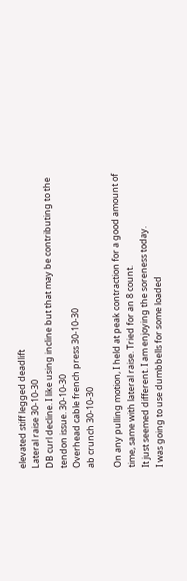elevated stiff legged deadlift
Lateral raise 30-10-30
DB curl decline. I like using incline but that may be contributing to the tendon issue. 30-10-30
Overhead cable french press 30-10-30
ab crunch 30-10-30

On any pulling motion, I held at peak contraction for a good amount of time, same with lateral raise. Tried for an 8 count.
It just seemed different. I am enjoying the soreness today.
I was going to use dumbbells for some loaded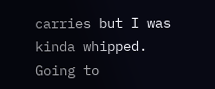carries but I was kinda whipped.
Going to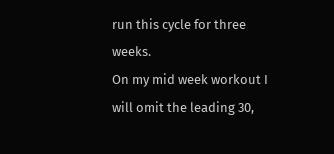run this cycle for three weeks.
On my mid week workout I will omit the leading 30,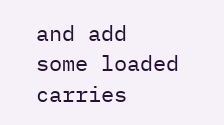and add some loaded carries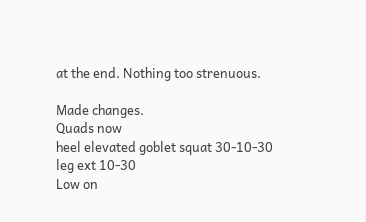at the end. Nothing too strenuous.

Made changes.
Quads now
heel elevated goblet squat 30-10-30
leg ext 10-30
Low on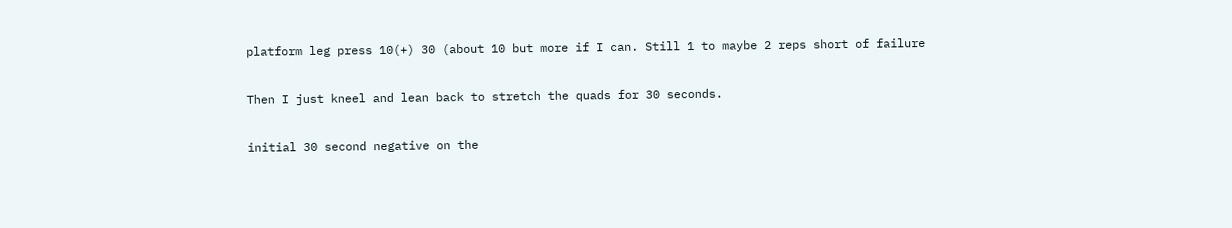platform leg press 10(+) 30 (about 10 but more if I can. Still 1 to maybe 2 reps short of failure

Then I just kneel and lean back to stretch the quads for 30 seconds.

initial 30 second negative on the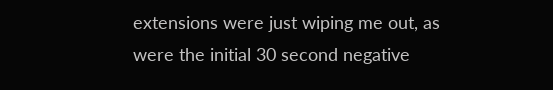extensions were just wiping me out, as were the initial 30 second negative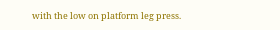with the low on platform leg press.